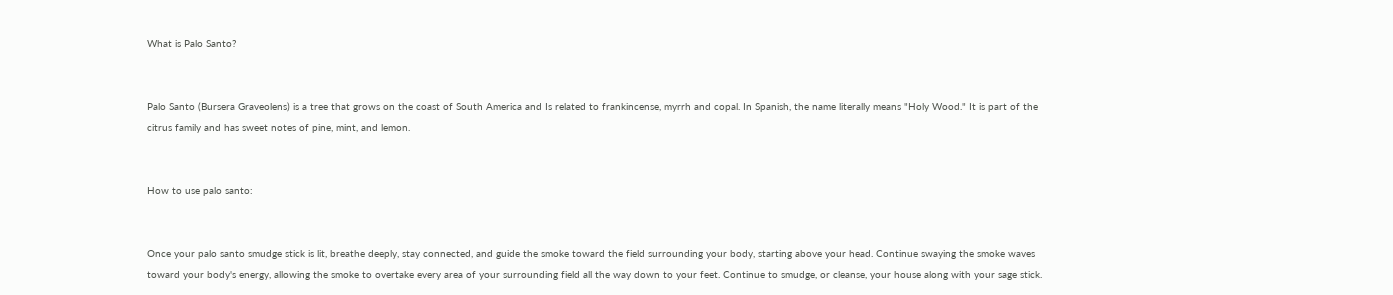What is Palo Santo?


Palo Santo (Bursera Graveolens) is a tree that grows on the coast of South America and Is related to frankincense, myrrh and copal. In Spanish, the name literally means "Holy Wood." It is part of the citrus family and has sweet notes of pine, mint, and lemon.


How to use palo santo:


Once your palo santo smudge stick is lit, breathe deeply, stay connected, and guide the smoke toward the field surrounding your body, starting above your head. Continue swaying the smoke waves toward your body's energy, allowing the smoke to overtake every area of your surrounding field all the way down to your feet. Continue to smudge, or cleanse, your house along with your sage stick.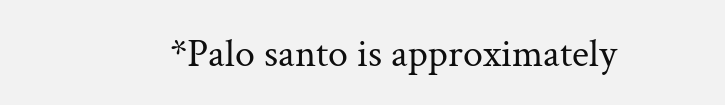*Palo santo is approximately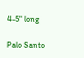4-5" long

Palo Santo